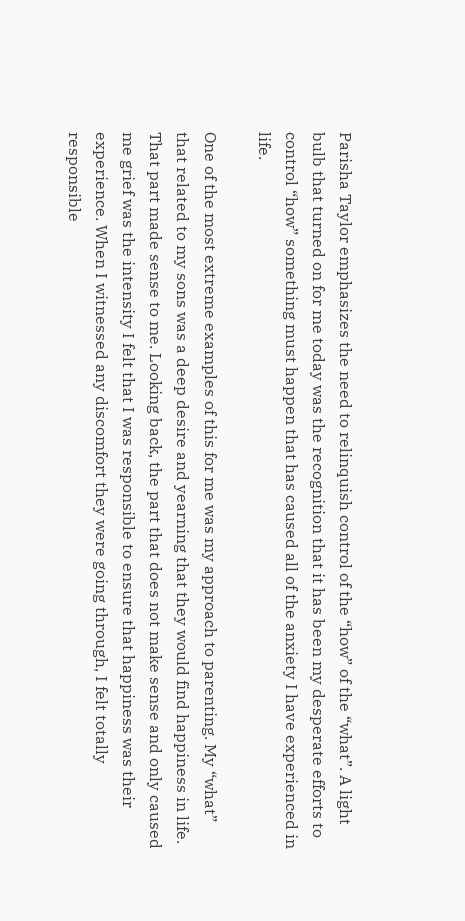Parisha Taylor emphasizes the need to relinquish control of the “how” of the “what”. A light bulb that turned on for me today was the recognition that it has been my desperate efforts to control “how” something must happen that has caused all of the anxiety I have experienced in life.

One of the most extreme examples of this for me was my approach to parenting. My “what” that related to my sons was a deep desire and yearning that they would find happiness in life. That part made sense to me. Looking back, the part that does not make sense and only caused me grief was the intensity I felt that I was responsible to ensure that happiness was their experience. When I witnessed any discomfort they were going through, I felt totally responsible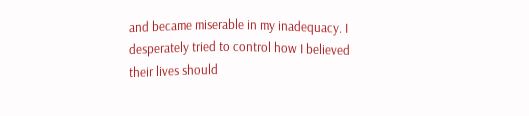and became miserable in my inadequacy. I desperately tried to control how I believed their lives should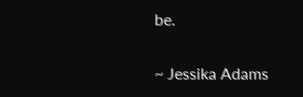be.

~ Jessika Adams